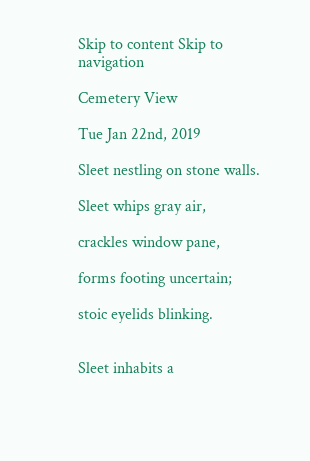Skip to content Skip to navigation

Cemetery View

Tue Jan 22nd, 2019

Sleet nestling on stone walls.

Sleet whips gray air,

crackles window pane,

forms footing uncertain;

stoic eyelids blinking.


Sleet inhabits a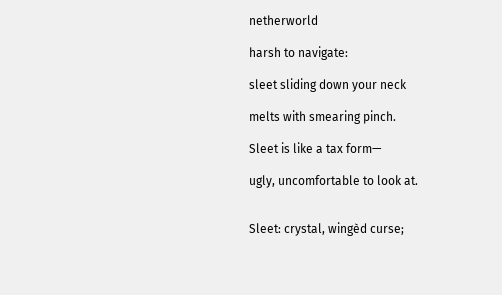netherworld

harsh to navigate:

sleet sliding down your neck

melts with smearing pinch.

Sleet is like a tax form—

ugly, uncomfortable to look at.


Sleet: crystal, wingèd curse;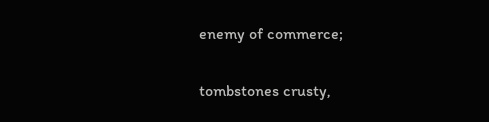enemy of commerce;

tombstones crusty,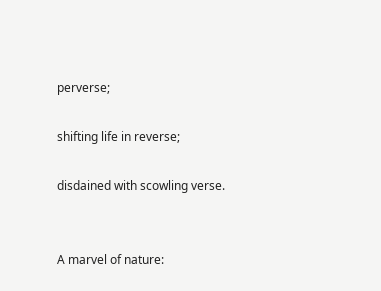perverse;

shifting life in reverse;

disdained with scowling verse.


A marvel of nature: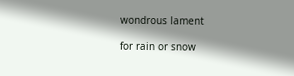wondrous lament

for rain or snow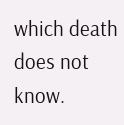which death does not know.